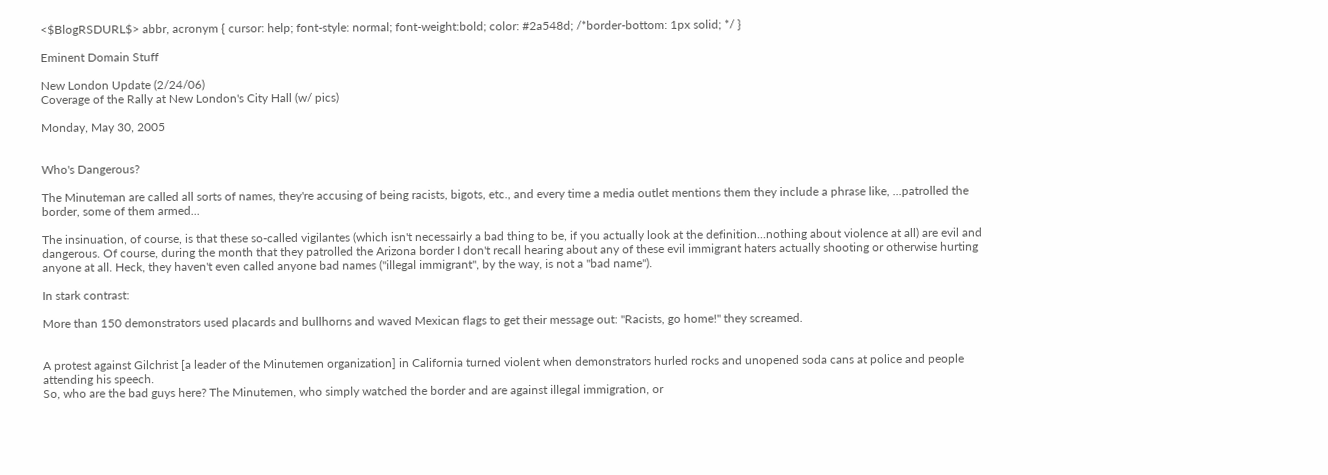<$BlogRSDURL$> abbr, acronym { cursor: help; font-style: normal; font-weight:bold; color: #2a548d; /*border-bottom: 1px solid; */ }

Eminent Domain Stuff

New London Update (2/24/06)
Coverage of the Rally at New London's City Hall (w/ pics)

Monday, May 30, 2005


Who's Dangerous?

The Minuteman are called all sorts of names, they're accusing of being racists, bigots, etc., and every time a media outlet mentions them they include a phrase like, ...patrolled the border, some of them armed...

The insinuation, of course, is that these so-called vigilantes (which isn't necessairly a bad thing to be, if you actually look at the definition...nothing about violence at all) are evil and dangerous. Of course, during the month that they patrolled the Arizona border I don't recall hearing about any of these evil immigrant haters actually shooting or otherwise hurting anyone at all. Heck, they haven't even called anyone bad names ("illegal immigrant", by the way, is not a "bad name").

In stark contrast:

More than 150 demonstrators used placards and bullhorns and waved Mexican flags to get their message out: "Racists, go home!" they screamed.


A protest against Gilchrist [a leader of the Minutemen organization] in California turned violent when demonstrators hurled rocks and unopened soda cans at police and people attending his speech.
So, who are the bad guys here? The Minutemen, who simply watched the border and are against illegal immigration, or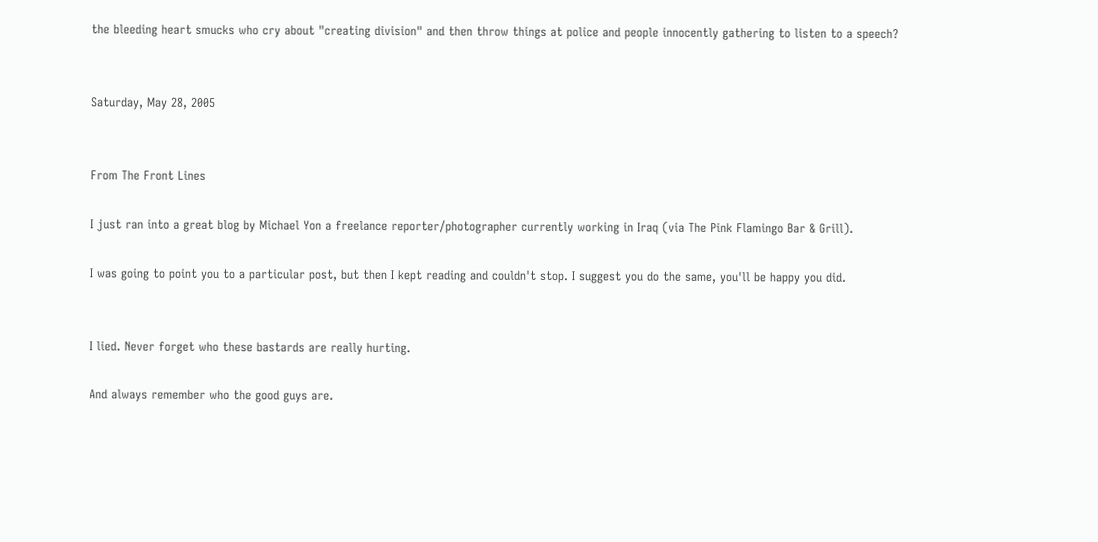the bleeding heart smucks who cry about "creating division" and then throw things at police and people innocently gathering to listen to a speech?


Saturday, May 28, 2005


From The Front Lines

I just ran into a great blog by Michael Yon a freelance reporter/photographer currently working in Iraq (via The Pink Flamingo Bar & Grill).

I was going to point you to a particular post, but then I kept reading and couldn't stop. I suggest you do the same, you'll be happy you did.


I lied. Never forget who these bastards are really hurting.

And always remember who the good guys are.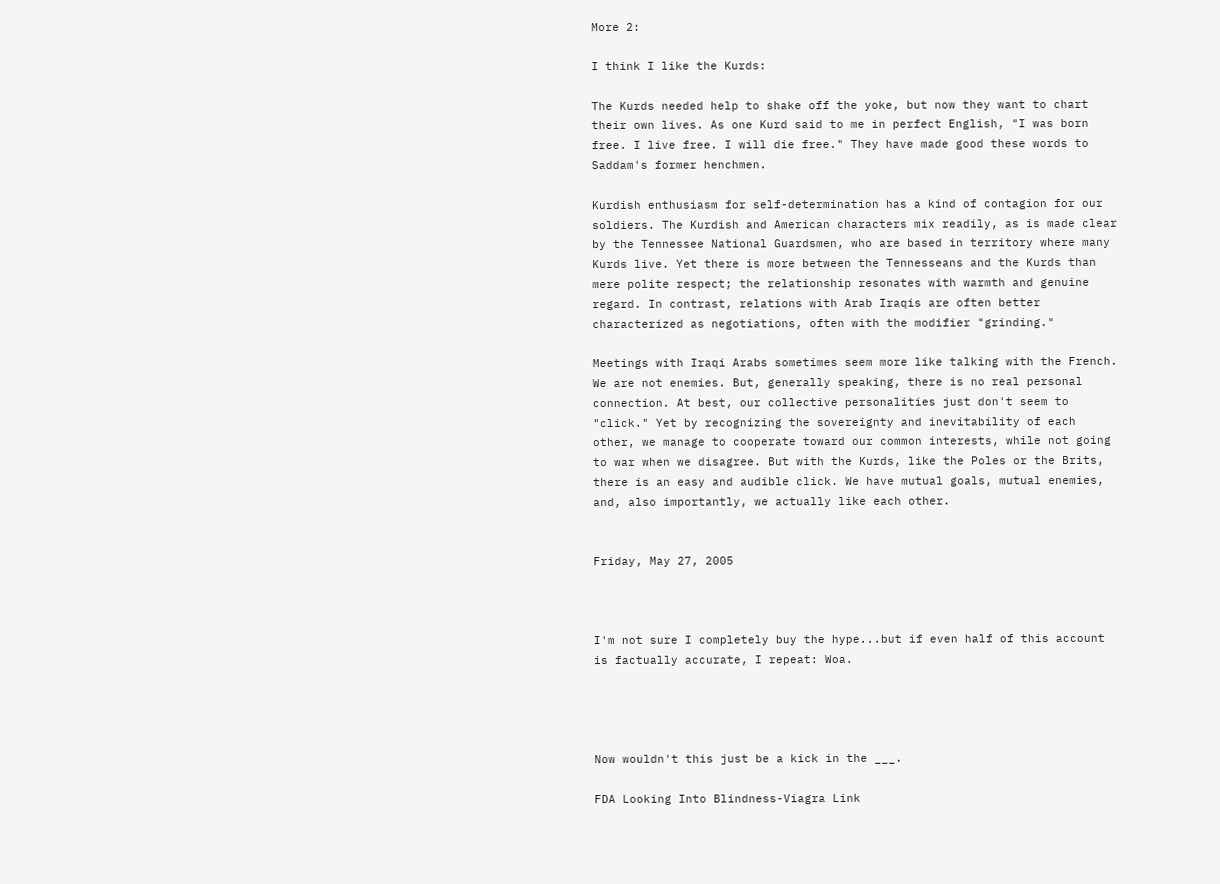More 2:

I think I like the Kurds:

The Kurds needed help to shake off the yoke, but now they want to chart their own lives. As one Kurd said to me in perfect English, "I was born free. I live free. I will die free." They have made good these words to Saddam's former henchmen.

Kurdish enthusiasm for self-determination has a kind of contagion for our soldiers. The Kurdish and American characters mix readily, as is made clear by the Tennessee National Guardsmen, who are based in territory where many Kurds live. Yet there is more between the Tennesseans and the Kurds than mere polite respect; the relationship resonates with warmth and genuine regard. In contrast, relations with Arab Iraqis are often better characterized as negotiations, often with the modifier "grinding."

Meetings with Iraqi Arabs sometimes seem more like talking with the French. We are not enemies. But, generally speaking, there is no real personal connection. At best, our collective personalities just don't seem to "click." Yet by recognizing the sovereignty and inevitability of each other, we manage to cooperate toward our common interests, while not going to war when we disagree. But with the Kurds, like the Poles or the Brits, there is an easy and audible click. We have mutual goals, mutual enemies, and, also importantly, we actually like each other.


Friday, May 27, 2005



I'm not sure I completely buy the hype...but if even half of this account is factually accurate, I repeat: Woa.




Now wouldn't this just be a kick in the ___.

FDA Looking Into Blindness-Viagra Link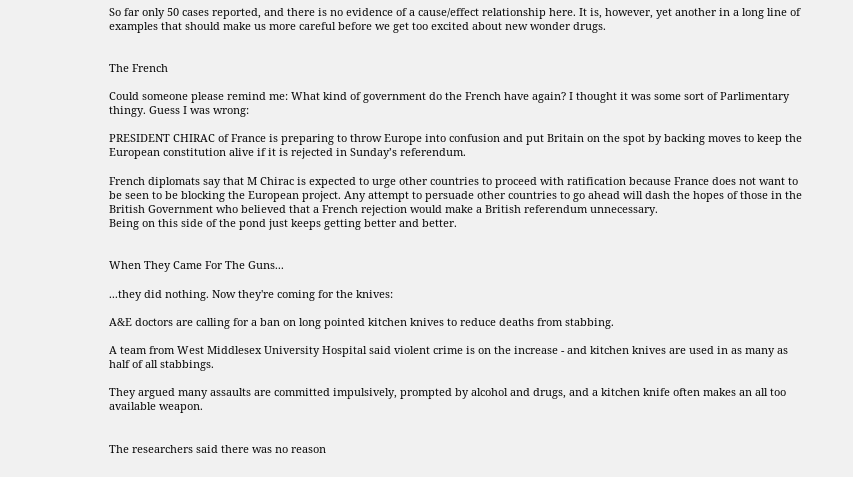So far only 50 cases reported, and there is no evidence of a cause/effect relationship here. It is, however, yet another in a long line of examples that should make us more careful before we get too excited about new wonder drugs.


The French

Could someone please remind me: What kind of government do the French have again? I thought it was some sort of Parlimentary thingy. Guess I was wrong:

PRESIDENT CHIRAC of France is preparing to throw Europe into confusion and put Britain on the spot by backing moves to keep the European constitution alive if it is rejected in Sunday’s referendum.

French diplomats say that M Chirac is expected to urge other countries to proceed with ratification because France does not want to be seen to be blocking the European project. Any attempt to persuade other countries to go ahead will dash the hopes of those in the British Government who believed that a French rejection would make a British referendum unnecessary.
Being on this side of the pond just keeps getting better and better.


When They Came For The Guns...

...they did nothing. Now they're coming for the knives:

A&E doctors are calling for a ban on long pointed kitchen knives to reduce deaths from stabbing.

A team from West Middlesex University Hospital said violent crime is on the increase - and kitchen knives are used in as many as half of all stabbings.

They argued many assaults are committed impulsively, prompted by alcohol and drugs, and a kitchen knife often makes an all too available weapon.


The researchers said there was no reason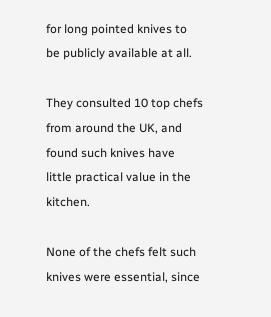for long pointed knives to be publicly available at all.

They consulted 10 top chefs from around the UK, and found such knives have little practical value in the kitchen.

None of the chefs felt such knives were essential, since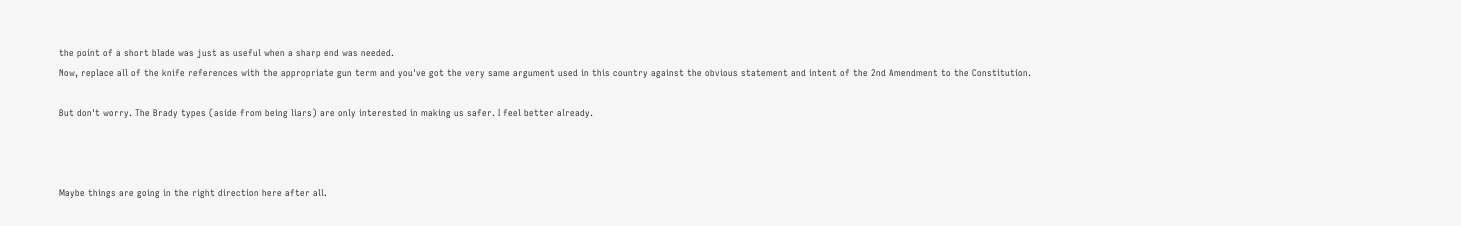the point of a short blade was just as useful when a sharp end was needed.
Now, replace all of the knife references with the appropriate gun term and you've got the very same argument used in this country against the obvious statement and intent of the 2nd Amendment to the Constitution.

But don't worry. The Brady types (aside from being liars) are only interested in making us safer. I feel better already.



Maybe things are going in the right direction here after all.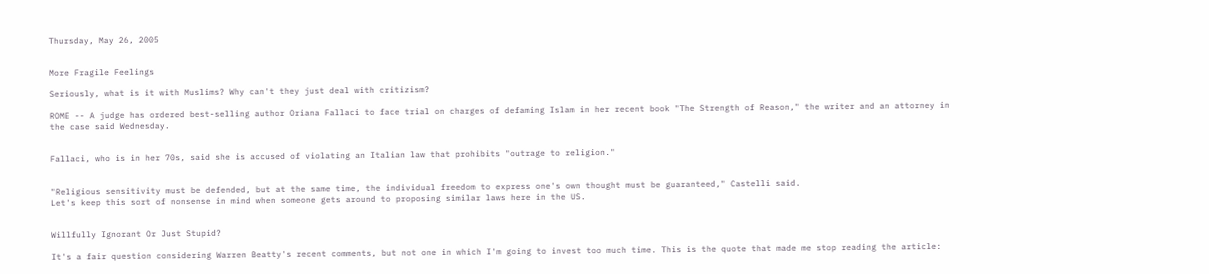Thursday, May 26, 2005


More Fragile Feelings

Seriously, what is it with Muslims? Why can't they just deal with critizism?

ROME -- A judge has ordered best-selling author Oriana Fallaci to face trial on charges of defaming Islam in her recent book "The Strength of Reason," the writer and an attorney in the case said Wednesday.


Fallaci, who is in her 70s, said she is accused of violating an Italian law that prohibits "outrage to religion."


"Religious sensitivity must be defended, but at the same time, the individual freedom to express one's own thought must be guaranteed," Castelli said.
Let's keep this sort of nonsense in mind when someone gets around to proposing similar laws here in the US.


Willfully Ignorant Or Just Stupid?

It's a fair question considering Warren Beatty's recent comments, but not one in which I'm going to invest too much time. This is the quote that made me stop reading the article: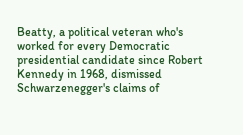Beatty, a political veteran who's worked for every Democratic presidential candidate since Robert Kennedy in 1968, dismissed Schwarzenegger's claims of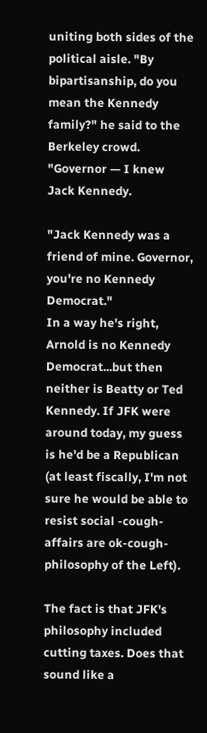uniting both sides of the political aisle. "By bipartisanship, do you mean the Kennedy family?" he said to the Berkeley crowd. "Governor — I knew Jack Kennedy.

"Jack Kennedy was a friend of mine. Governor, you're no Kennedy Democrat."
In a way he's right, Arnold is no Kennedy Democrat...but then neither is Beatty or Ted Kennedy. If JFK were around today, my guess is he'd be a Republican (at least fiscally, I'm not sure he would be able to resist social -cough-affairs are ok-cough- philosophy of the Left).

The fact is that JFK's philosophy included cutting taxes. Does that sound like a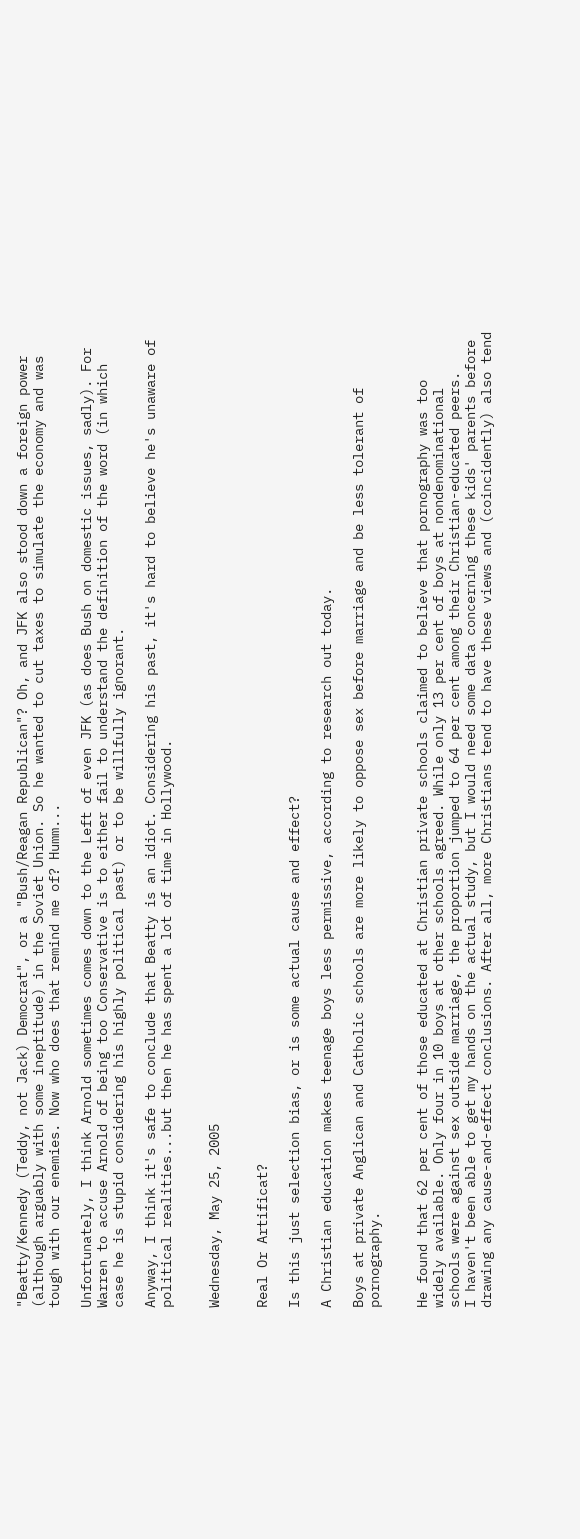"Beatty/Kennedy (Teddy, not Jack) Democrat", or a "Bush/Reagan Republican"? Oh, and JFK also stood down a foreign power (although arguably with some ineptitude) in the Soviet Union. So he wanted to cut taxes to simulate the economy and was tough with our enemies. Now who does that remind me of? Humm...

Unfortunately, I think Arnold sometimes comes down to the Left of even JFK (as does Bush on domestic issues, sadly). For Warren to accuse Arnold of being too Conservative is to either fail to understand the definition of the word (in which case he is stupid considering his highly political past) or to be willfully ignorant.

Anyway, I think it's safe to conclude that Beatty is an idiot. Considering his past, it's hard to believe he's unaware of political realities...but then he has spent a lot of time in Hollywood.


Wednesday, May 25, 2005


Real Or Artificat?

Is this just selection bias, or is some actual cause and effect?

A Christian education makes teenage boys less permissive, according to research out today.

Boys at private Anglican and Catholic schools are more likely to oppose sex before marriage and be less tolerant of pornography.


He found that 62 per cent of those educated at Christian private schools claimed to believe that pornography was too widely available. Only four in 10 boys at other schools agreed. While only 13 per cent of boys at nondenominational schools were against sex outside marriage, the proportion jumped to 64 per cent among their Christian-educated peers.
I haven't been able to get my hands on the actual study, but I would need some data concerning these kids' parents before drawing any cause-and-effect conclusions. After all, more Christians tend to have these views and (coincidently) also tend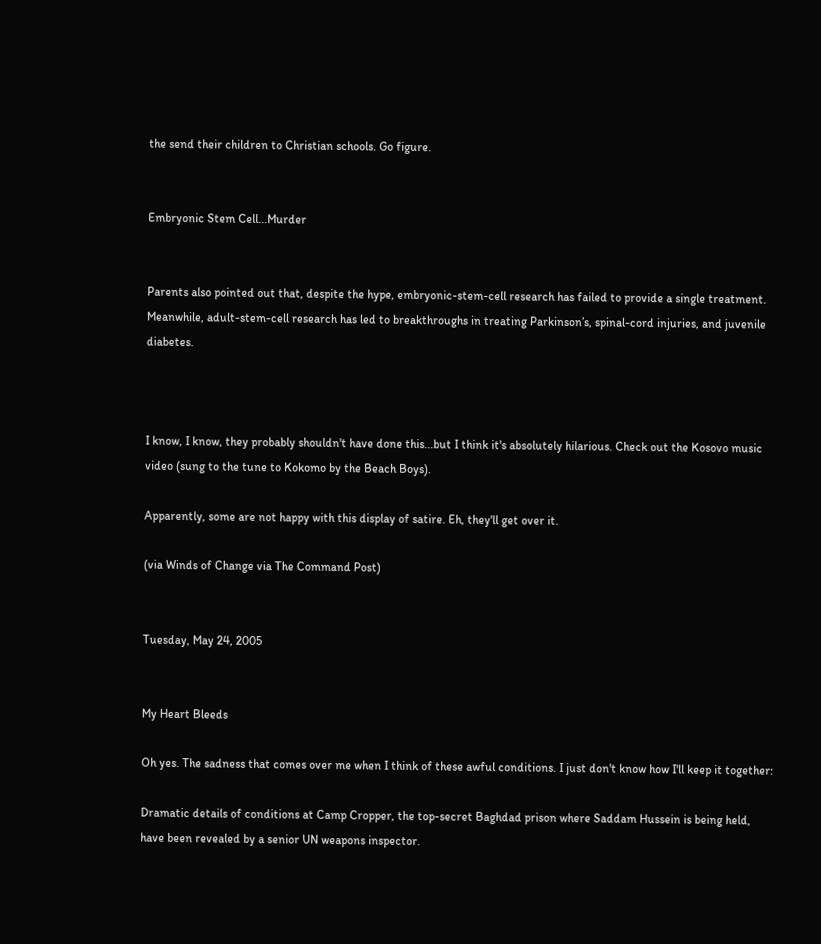the send their children to Christian schools. Go figure.


Embryonic Stem Cell...Murder


Parents also pointed out that, despite the hype, embryonic-stem-cell research has failed to provide a single treatment. Meanwhile, adult-stem-cell research has led to breakthroughs in treating Parkinson’s, spinal-cord injuries, and juvenile diabetes.



I know, I know, they probably shouldn't have done this...but I think it's absolutely hilarious. Check out the Kosovo music video (sung to the tune to Kokomo by the Beach Boys).

Apparently, some are not happy with this display of satire. Eh, they'll get over it.

(via Winds of Change via The Command Post)


Tuesday, May 24, 2005


My Heart Bleeds

Oh yes. The sadness that comes over me when I think of these awful conditions. I just don't know how I'll keep it together:

Dramatic details of conditions at Camp Cropper, the top-secret Baghdad prison where Saddam Hussein is being held, have been revealed by a senior UN weapons inspector.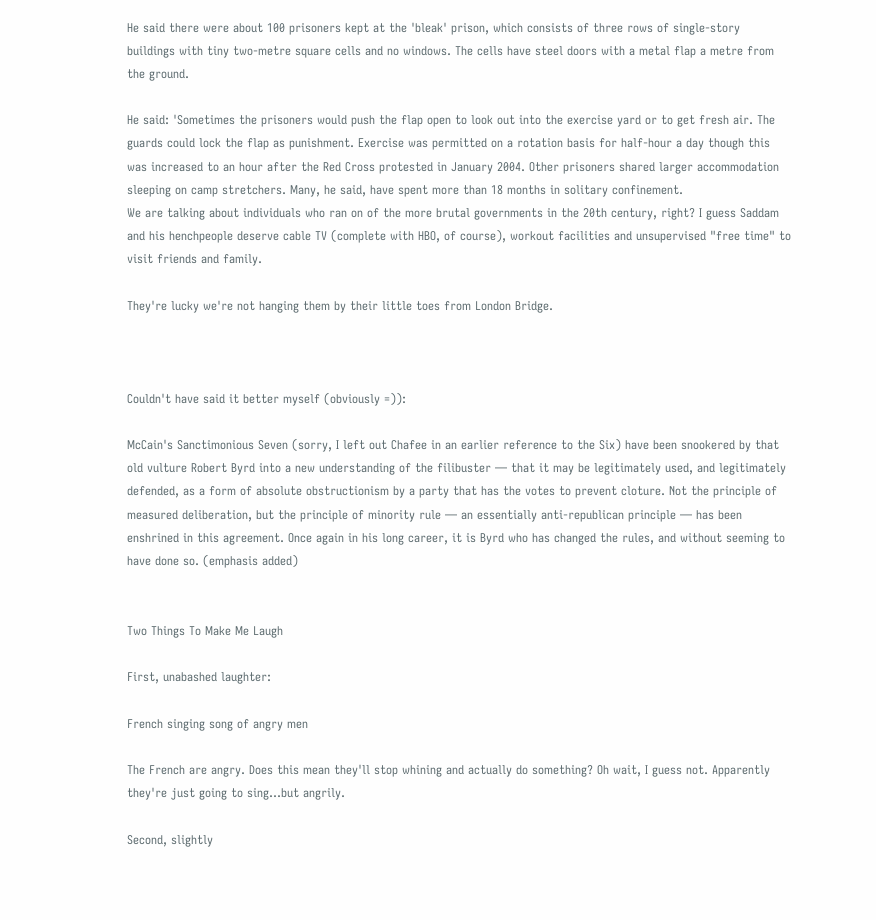He said there were about 100 prisoners kept at the 'bleak' prison, which consists of three rows of single-story buildings with tiny two-metre square cells and no windows. The cells have steel doors with a metal flap a metre from the ground.

He said: 'Sometimes the prisoners would push the flap open to look out into the exercise yard or to get fresh air. The guards could lock the flap as punishment. Exercise was permitted on a rotation basis for half-hour a day though this was increased to an hour after the Red Cross protested in January 2004. Other prisoners shared larger accommodation sleeping on camp stretchers. Many, he said, have spent more than 18 months in solitary confinement.
We are talking about individuals who ran on of the more brutal governments in the 20th century, right? I guess Saddam and his henchpeople deserve cable TV (complete with HBO, of course), workout facilities and unsupervised "free time" to visit friends and family.

They're lucky we're not hanging them by their little toes from London Bridge.



Couldn't have said it better myself (obviously =)):

McCain's Sanctimonious Seven (sorry, I left out Chafee in an earlier reference to the Six) have been snookered by that old vulture Robert Byrd into a new understanding of the filibuster — that it may be legitimately used, and legitimately defended, as a form of absolute obstructionism by a party that has the votes to prevent cloture. Not the principle of measured deliberation, but the principle of minority rule — an essentially anti-republican principle — has been enshrined in this agreement. Once again in his long career, it is Byrd who has changed the rules, and without seeming to have done so. (emphasis added)


Two Things To Make Me Laugh

First, unabashed laughter:

French singing song of angry men

The French are angry. Does this mean they'll stop whining and actually do something? Oh wait, I guess not. Apparently they're just going to sing...but angrily.

Second, slightly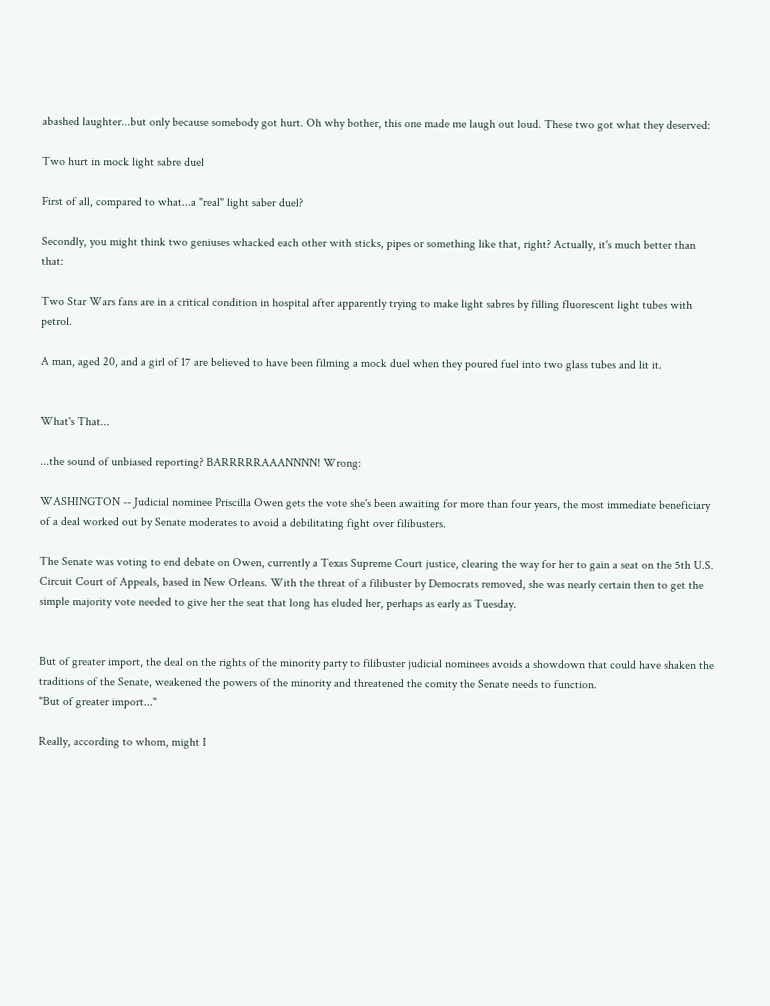abashed laughter...but only because somebody got hurt. Oh why bother, this one made me laugh out loud. These two got what they deserved:

Two hurt in mock light sabre duel

First of all, compared to what...a "real" light saber duel?

Secondly, you might think two geniuses whacked each other with sticks, pipes or something like that, right? Actually, it's much better than that:

Two Star Wars fans are in a critical condition in hospital after apparently trying to make light sabres by filling fluorescent light tubes with petrol.

A man, aged 20, and a girl of 17 are believed to have been filming a mock duel when they poured fuel into two glass tubes and lit it.


What's That...

...the sound of unbiased reporting? BARRRRRAAANNNN! Wrong:

WASHINGTON -- Judicial nominee Priscilla Owen gets the vote she's been awaiting for more than four years, the most immediate beneficiary of a deal worked out by Senate moderates to avoid a debilitating fight over filibusters.

The Senate was voting to end debate on Owen, currently a Texas Supreme Court justice, clearing the way for her to gain a seat on the 5th U.S. Circuit Court of Appeals, based in New Orleans. With the threat of a filibuster by Democrats removed, she was nearly certain then to get the simple majority vote needed to give her the seat that long has eluded her, perhaps as early as Tuesday.


But of greater import, the deal on the rights of the minority party to filibuster judicial nominees avoids a showdown that could have shaken the traditions of the Senate, weakened the powers of the minority and threatened the comity the Senate needs to function.
"But of greater import..."

Really, according to whom, might I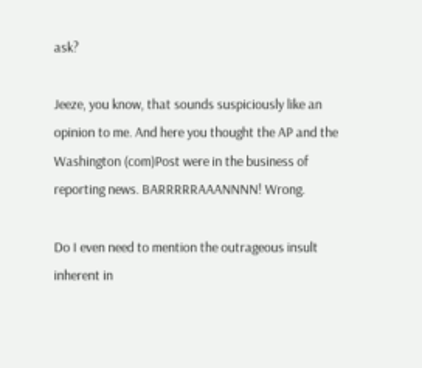ask?

Jeeze, you know, that sounds suspiciously like an opinion to me. And here you thought the AP and the Washington (com)Post were in the business of reporting news. BARRRRRAAANNNN! Wrong.

Do I even need to mention the outrageous insult inherent in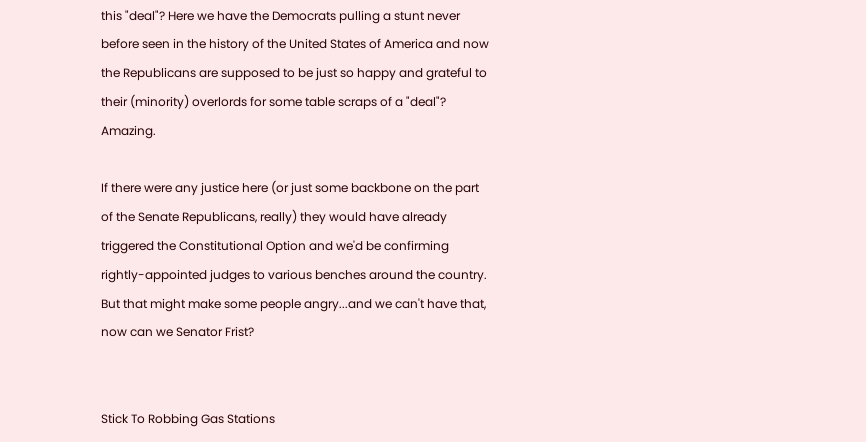this "deal"? Here we have the Democrats pulling a stunt never before seen in the history of the United States of America and now the Republicans are supposed to be just so happy and grateful to their (minority) overlords for some table scraps of a "deal"? Amazing.

If there were any justice here (or just some backbone on the part of the Senate Republicans, really) they would have already triggered the Constitutional Option and we'd be confirming rightly-appointed judges to various benches around the country. But that might make some people angry...and we can't have that, now can we Senator Frist?


Stick To Robbing Gas Stations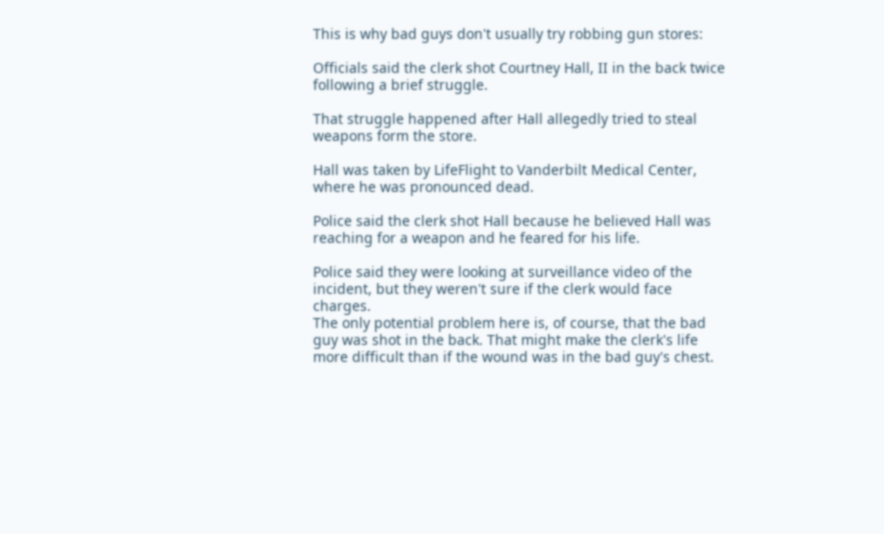This is why bad guys don't usually try robbing gun stores:

Officials said the clerk shot Courtney Hall, II in the back twice following a brief struggle.

That struggle happened after Hall allegedly tried to steal weapons form the store.

Hall was taken by LifeFlight to Vanderbilt Medical Center, where he was pronounced dead.

Police said the clerk shot Hall because he believed Hall was reaching for a weapon and he feared for his life.

Police said they were looking at surveillance video of the incident, but they weren't sure if the clerk would face charges.
The only potential problem here is, of course, that the bad guy was shot in the back. That might make the clerk's life more difficult than if the wound was in the bad guy's chest.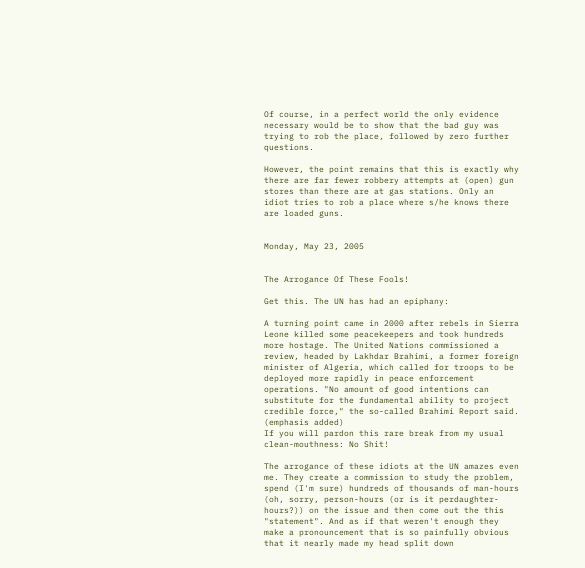Of course, in a perfect world the only evidence necessary would be to show that the bad guy was trying to rob the place, followed by zero further questions.

However, the point remains that this is exactly why there are far fewer robbery attempts at (open) gun stores than there are at gas stations. Only an idiot tries to rob a place where s/he knows there are loaded guns.


Monday, May 23, 2005


The Arrogance Of These Fools!

Get this. The UN has had an epiphany:

A turning point came in 2000 after rebels in Sierra Leone killed some peacekeepers and took hundreds more hostage. The United Nations commissioned a review, headed by Lakhdar Brahimi, a former foreign minister of Algeria, which called for troops to be deployed more rapidly in peace enforcement operations. "No amount of good intentions can substitute for the fundamental ability to project credible force," the so-called Brahimi Report said. (emphasis added)
If you will pardon this rare break from my usual clean-mouthness: No Shit!

The arrogance of these idiots at the UN amazes even me. They create a commission to study the problem, spend (I'm sure) hundreds of thousands of man-hours (oh, sorry, person-hours (or is it perdaughter-hours?)) on the issue and then come out the this "statement". And as if that weren't enough they make a pronouncement that is so painfully obvious that it nearly made my head split down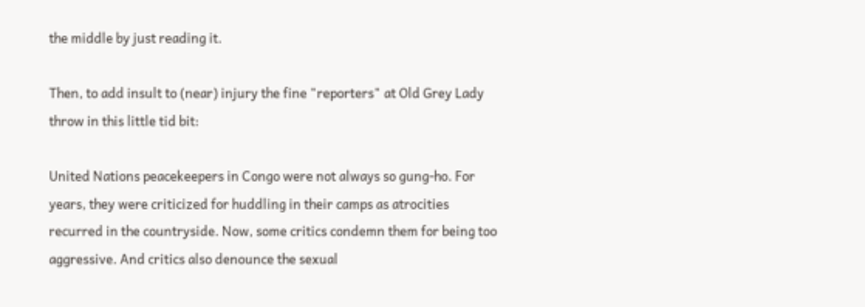the middle by just reading it.

Then, to add insult to (near) injury the fine "reporters" at Old Grey Lady throw in this little tid bit:

United Nations peacekeepers in Congo were not always so gung-ho. For years, they were criticized for huddling in their camps as atrocities recurred in the countryside. Now, some critics condemn them for being too aggressive. And critics also denounce the sexual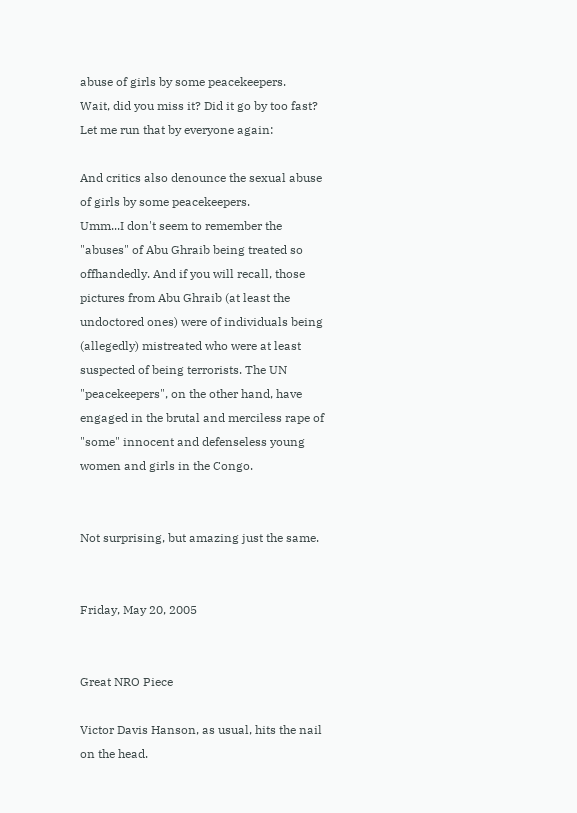abuse of girls by some peacekeepers.
Wait, did you miss it? Did it go by too fast? Let me run that by everyone again:

And critics also denounce the sexual abuse of girls by some peacekeepers.
Umm...I don't seem to remember the "abuses" of Abu Ghraib being treated so offhandedly. And if you will recall, those pictures from Abu Ghraib (at least the undoctored ones) were of individuals being (allegedly) mistreated who were at least suspected of being terrorists. The UN "peacekeepers", on the other hand, have engaged in the brutal and merciless rape of "some" innocent and defenseless young women and girls in the Congo.


Not surprising, but amazing just the same.


Friday, May 20, 2005


Great NRO Piece

Victor Davis Hanson, as usual, hits the nail on the head.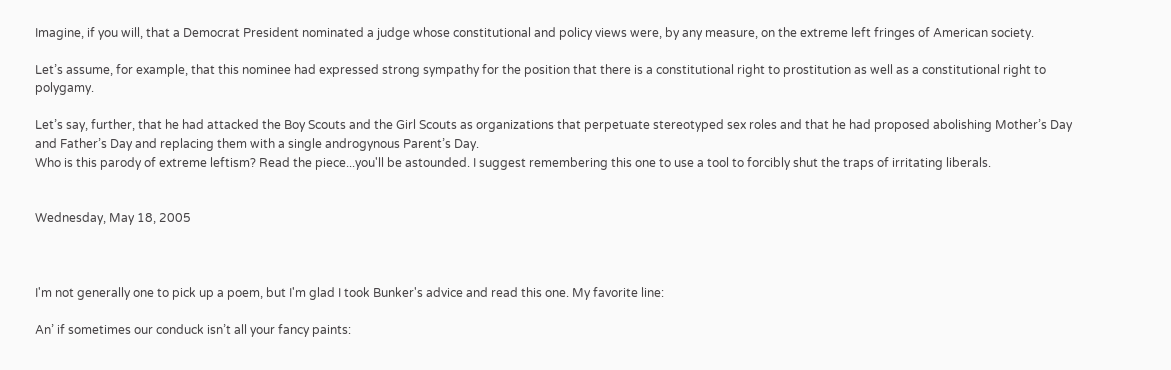Imagine, if you will, that a Democrat President nominated a judge whose constitutional and policy views were, by any measure, on the extreme left fringes of American society.

Let’s assume, for example, that this nominee had expressed strong sympathy for the position that there is a constitutional right to prostitution as well as a constitutional right to polygamy.

Let’s say, further, that he had attacked the Boy Scouts and the Girl Scouts as organizations that perpetuate stereotyped sex roles and that he had proposed abolishing Mother’s Day and Father’s Day and replacing them with a single androgynous Parent’s Day.
Who is this parody of extreme leftism? Read the piece...you'll be astounded. I suggest remembering this one to use a tool to forcibly shut the traps of irritating liberals.


Wednesday, May 18, 2005



I'm not generally one to pick up a poem, but I'm glad I took Bunker's advice and read this one. My favorite line:

An’ if sometimes our conduck isn’t all your fancy paints: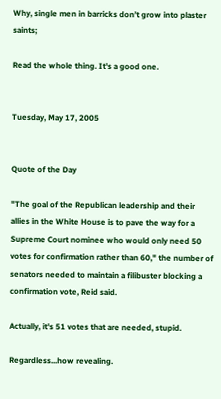Why, single men in barricks don’t grow into plaster saints;

Read the whole thing. It's a good one.


Tuesday, May 17, 2005


Quote of the Day

"The goal of the Republican leadership and their allies in the White House is to pave the way for a Supreme Court nominee who would only need 50 votes for confirmation rather than 60," the number of senators needed to maintain a filibuster blocking a confirmation vote, Reid said.

Actually, it's 51 votes that are needed, stupid.

Regardless...how revealing.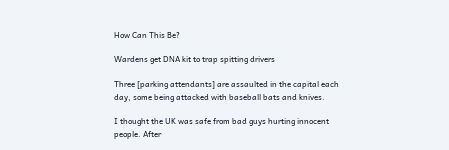How Can This Be?

Wardens get DNA kit to trap spitting drivers

Three [parking attendants] are assaulted in the capital each day, some being attacked with baseball bats and knives.

I thought the UK was safe from bad guys hurting innocent people. After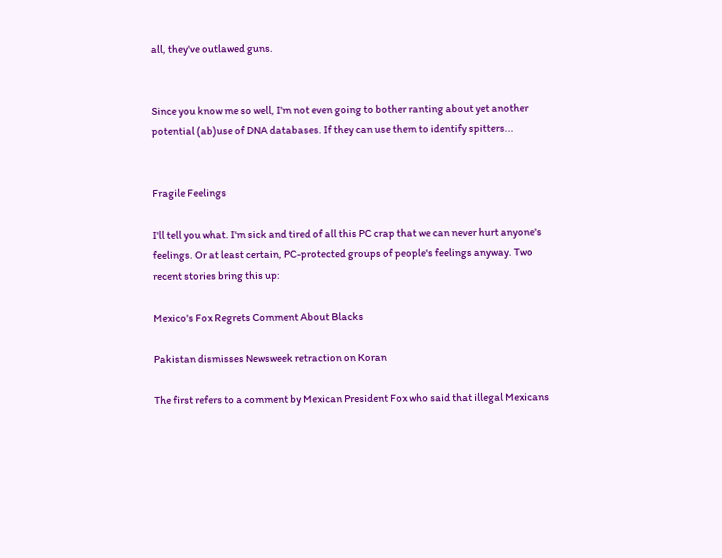all, they've outlawed guns.


Since you know me so well, I'm not even going to bother ranting about yet another potential (ab)use of DNA databases. If they can use them to identify spitters...


Fragile Feelings

I'll tell you what. I'm sick and tired of all this PC crap that we can never hurt anyone's feelings. Or at least certain, PC-protected groups of people's feelings anyway. Two recent stories bring this up:

Mexico's Fox Regrets Comment About Blacks

Pakistan dismisses Newsweek retraction on Koran

The first refers to a comment by Mexican President Fox who said that illegal Mexicans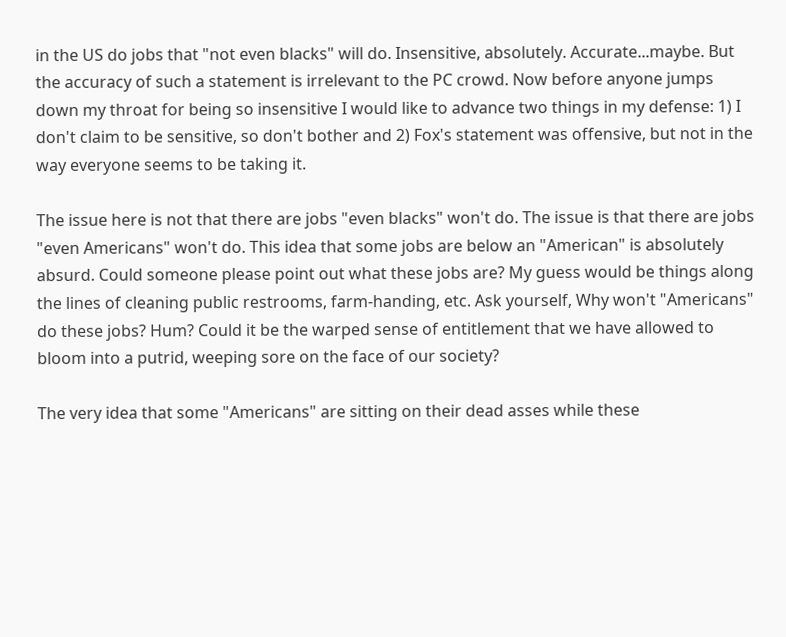in the US do jobs that "not even blacks" will do. Insensitive, absolutely. Accurate...maybe. But the accuracy of such a statement is irrelevant to the PC crowd. Now before anyone jumps down my throat for being so insensitive I would like to advance two things in my defense: 1) I don't claim to be sensitive, so don't bother and 2) Fox's statement was offensive, but not in the way everyone seems to be taking it.

The issue here is not that there are jobs "even blacks" won't do. The issue is that there are jobs "even Americans" won't do. This idea that some jobs are below an "American" is absolutely absurd. Could someone please point out what these jobs are? My guess would be things along the lines of cleaning public restrooms, farm-handing, etc. Ask yourself, Why won't "Americans" do these jobs? Hum? Could it be the warped sense of entitlement that we have allowed to bloom into a putrid, weeping sore on the face of our society?

The very idea that some "Americans" are sitting on their dead asses while these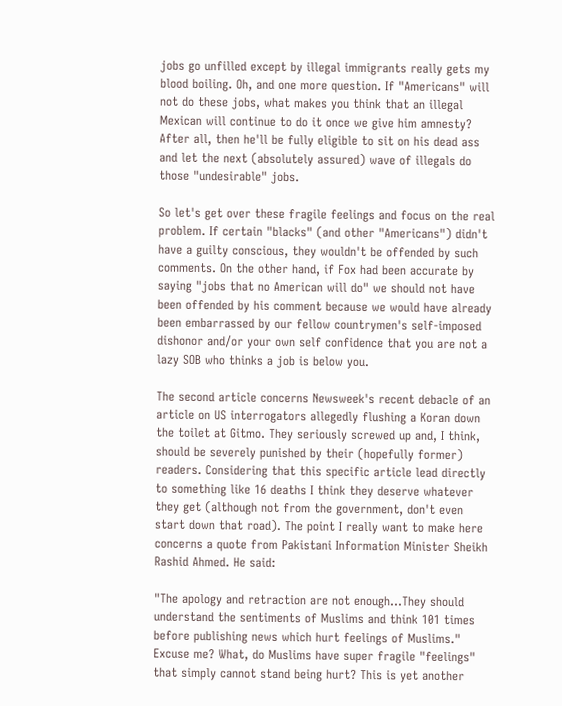jobs go unfilled except by illegal immigrants really gets my blood boiling. Oh, and one more question. If "Americans" will not do these jobs, what makes you think that an illegal Mexican will continue to do it once we give him amnesty? After all, then he'll be fully eligible to sit on his dead ass and let the next (absolutely assured) wave of illegals do those "undesirable" jobs.

So let's get over these fragile feelings and focus on the real problem. If certain "blacks" (and other "Americans") didn't have a guilty conscious, they wouldn't be offended by such comments. On the other hand, if Fox had been accurate by saying "jobs that no American will do" we should not have been offended by his comment because we would have already been embarrassed by our fellow countrymen's self-imposed dishonor and/or your own self confidence that you are not a lazy SOB who thinks a job is below you.

The second article concerns Newsweek's recent debacle of an article on US interrogators allegedly flushing a Koran down the toilet at Gitmo. They seriously screwed up and, I think, should be severely punished by their (hopefully former) readers. Considering that this specific article lead directly to something like 16 deaths I think they deserve whatever they get (although not from the government, don't even start down that road). The point I really want to make here concerns a quote from Pakistani Information Minister Sheikh Rashid Ahmed. He said:

"The apology and retraction are not enough...They should understand the sentiments of Muslims and think 101 times before publishing news which hurt feelings of Muslims."
Excuse me? What, do Muslims have super fragile "feelings" that simply cannot stand being hurt? This is yet another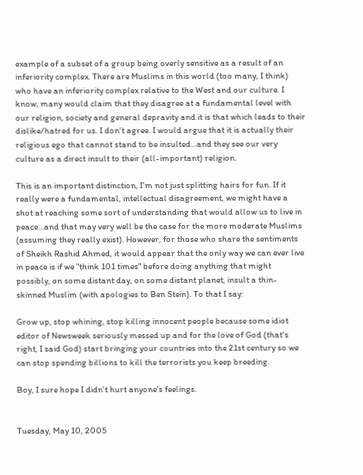example of a subset of a group being overly sensitive as a result of an inferiority complex. There are Muslims in this world (too many, I think) who have an inferiority complex relative to the West and our culture. I know, many would claim that they disagree at a fundamental level with our religion, society and general depravity and it is that which leads to their dislike/hatred for us. I don't agree. I would argue that it is actually their religious ego that cannot stand to be insulted...and they see our very culture as a direct insult to their (all-important) religion.

This is an important distinction, I'm not just splitting hairs for fun. If it really were a fundamental, intellectual disagreement, we might have a shot at reaching some sort of understanding that would allow us to live in peace...and that may very well be the case for the more moderate Muslims (assuming they really exist). However, for those who share the sentiments of Sheikh Rashid Ahmed, it would appear that the only way we can ever live in peace is if we "think 101 times" before doing anything that might possibly, on some distant day, on some distant planet, insult a thin-skinned Muslim (with apologies to Ben Stein). To that I say:

Grow up, stop whining, stop killing innocent people because some idiot editor of Newsweek seriously messed up and for the love of God (that's right, I said God) start bringing your countries into the 21st century so we can stop spending billions to kill the terrorists you keep breeding.

Boy, I sure hope I didn't hurt anyone's feelings.


Tuesday, May 10, 2005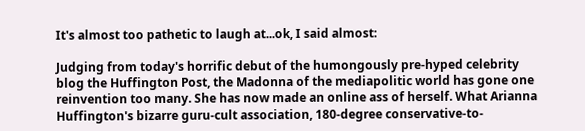It's almost too pathetic to laugh at...ok, I said almost:

Judging from today's horrific debut of the humongously pre-hyped celebrity blog the Huffington Post, the Madonna of the mediapolitic world has gone one reinvention too many. She has now made an online ass of herself. What Arianna Huffington's bizarre guru-cult association, 180-degree conservative-to-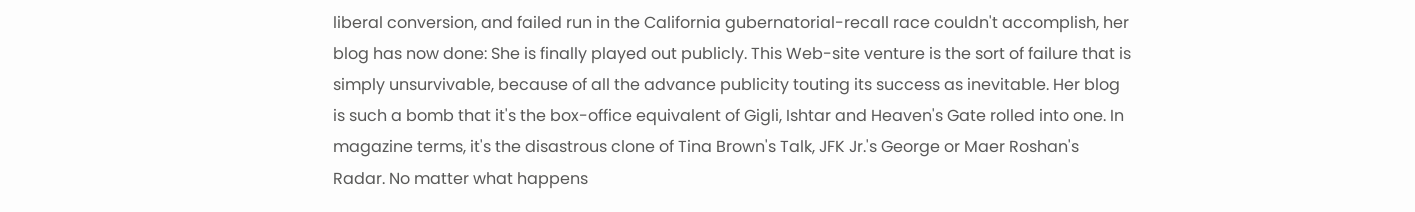liberal conversion, and failed run in the California gubernatorial-recall race couldn't accomplish, her blog has now done: She is finally played out publicly. This Web-site venture is the sort of failure that is simply unsurvivable, because of all the advance publicity touting its success as inevitable. Her blog is such a bomb that it's the box-office equivalent of Gigli, Ishtar and Heaven's Gate rolled into one. In magazine terms, it's the disastrous clone of Tina Brown's Talk, JFK Jr.'s George or Maer Roshan's Radar. No matter what happens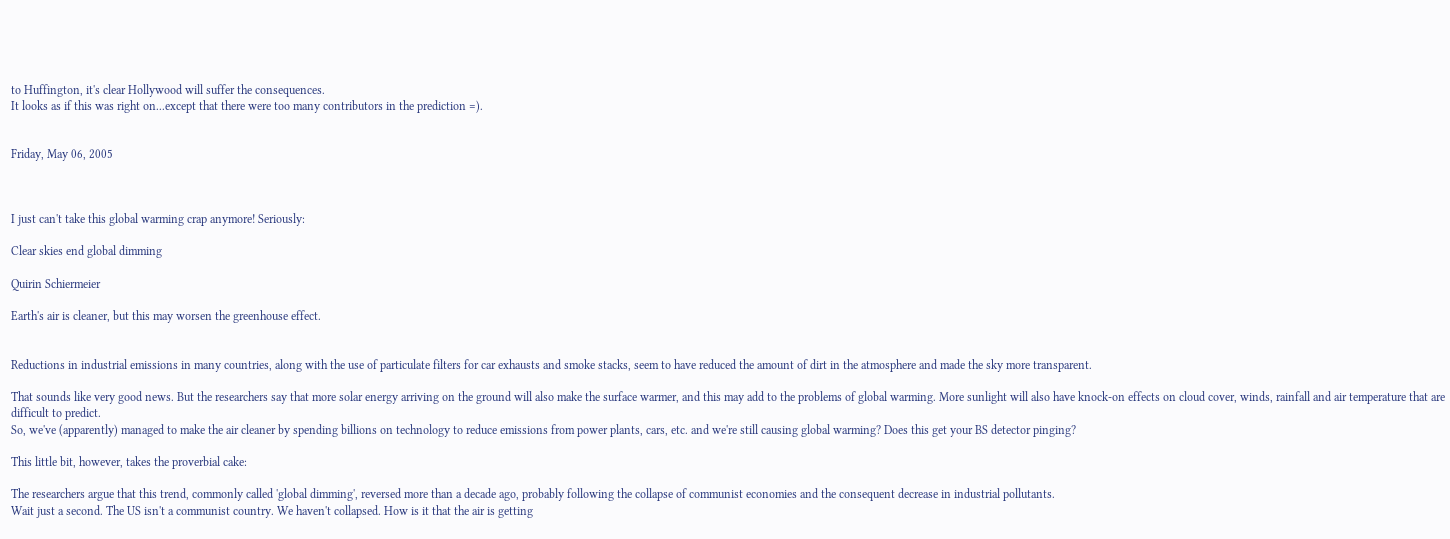to Huffington, it's clear Hollywood will suffer the consequences.
It looks as if this was right on...except that there were too many contributors in the prediction =).


Friday, May 06, 2005



I just can't take this global warming crap anymore! Seriously:

Clear skies end global dimming

Quirin Schiermeier

Earth's air is cleaner, but this may worsen the greenhouse effect.


Reductions in industrial emissions in many countries, along with the use of particulate filters for car exhausts and smoke stacks, seem to have reduced the amount of dirt in the atmosphere and made the sky more transparent.

That sounds like very good news. But the researchers say that more solar energy arriving on the ground will also make the surface warmer, and this may add to the problems of global warming. More sunlight will also have knock-on effects on cloud cover, winds, rainfall and air temperature that are difficult to predict.
So, we've (apparently) managed to make the air cleaner by spending billions on technology to reduce emissions from power plants, cars, etc. and we're still causing global warming? Does this get your BS detector pinging?

This little bit, however, takes the proverbial cake:

The researchers argue that this trend, commonly called 'global dimming', reversed more than a decade ago, probably following the collapse of communist economies and the consequent decrease in industrial pollutants.
Wait just a second. The US isn't a communist country. We haven't collapsed. How is it that the air is getting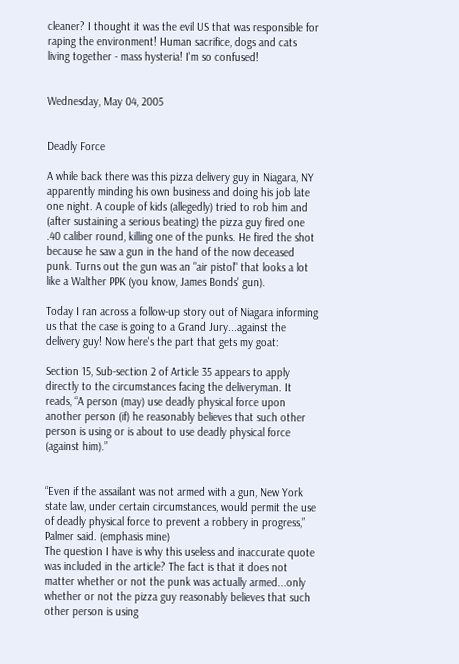cleaner? I thought it was the evil US that was responsible for raping the environment! Human sacrifice, dogs and cats living together - mass hysteria! I'm so confused!


Wednesday, May 04, 2005


Deadly Force

A while back there was this pizza delivery guy in Niagara, NY apparently minding his own business and doing his job late one night. A couple of kids (allegedly) tried to rob him and (after sustaining a serious beating) the pizza guy fired one .40 caliber round, killing one of the punks. He fired the shot because he saw a gun in the hand of the now deceased punk. Turns out the gun was an "air pistol" that looks a lot like a Walther PPK (you know, James Bonds' gun).

Today I ran across a follow-up story out of Niagara informing us that the case is going to a Grand Jury...against the delivery guy! Now here's the part that gets my goat:

Section 15, Sub-section 2 of Article 35 appears to apply directly to the circumstances facing the deliveryman. It reads, “A person (may) use deadly physical force upon another person (if) he reasonably believes that such other person is using or is about to use deadly physical force (against him).”


“Even if the assailant was not armed with a gun, New York state law, under certain circumstances, would permit the use of deadly physical force to prevent a robbery in progress,” Palmer said. (emphasis mine)
The question I have is why this useless and inaccurate quote was included in the article? The fact is that it does not matter whether or not the punk was actually armed...only whether or not the pizza guy reasonably believes that such other person is using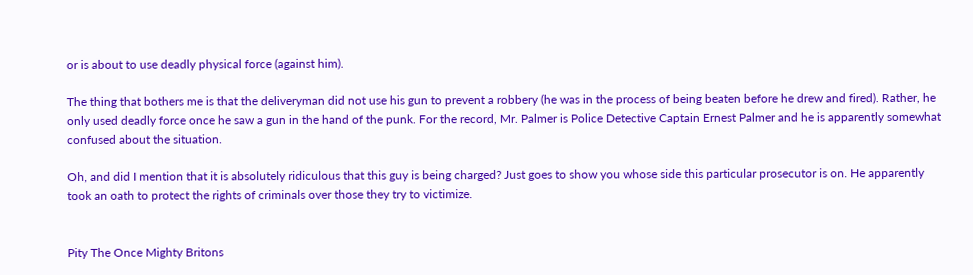or is about to use deadly physical force (against him).

The thing that bothers me is that the deliveryman did not use his gun to prevent a robbery (he was in the process of being beaten before he drew and fired). Rather, he only used deadly force once he saw a gun in the hand of the punk. For the record, Mr. Palmer is Police Detective Captain Ernest Palmer and he is apparently somewhat confused about the situation.

Oh, and did I mention that it is absolutely ridiculous that this guy is being charged? Just goes to show you whose side this particular prosecutor is on. He apparently took an oath to protect the rights of criminals over those they try to victimize.


Pity The Once Mighty Britons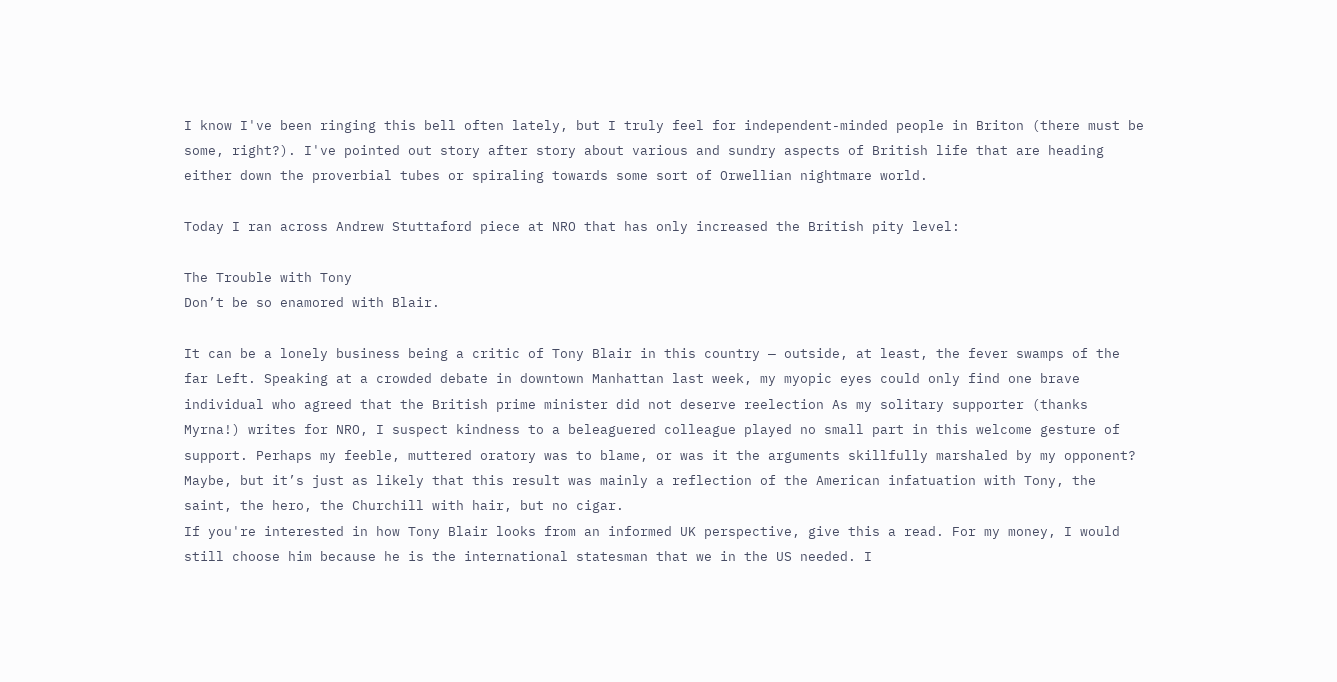I know I've been ringing this bell often lately, but I truly feel for independent-minded people in Briton (there must be some, right?). I've pointed out story after story about various and sundry aspects of British life that are heading either down the proverbial tubes or spiraling towards some sort of Orwellian nightmare world.

Today I ran across Andrew Stuttaford piece at NRO that has only increased the British pity level:

The Trouble with Tony
Don’t be so enamored with Blair.

It can be a lonely business being a critic of Tony Blair in this country — outside, at least, the fever swamps of the far Left. Speaking at a crowded debate in downtown Manhattan last week, my myopic eyes could only find one brave individual who agreed that the British prime minister did not deserve reelection As my solitary supporter (thanks Myrna!) writes for NRO, I suspect kindness to a beleaguered colleague played no small part in this welcome gesture of support. Perhaps my feeble, muttered oratory was to blame, or was it the arguments skillfully marshaled by my opponent? Maybe, but it’s just as likely that this result was mainly a reflection of the American infatuation with Tony, the saint, the hero, the Churchill with hair, but no cigar.
If you're interested in how Tony Blair looks from an informed UK perspective, give this a read. For my money, I would still choose him because he is the international statesman that we in the US needed. I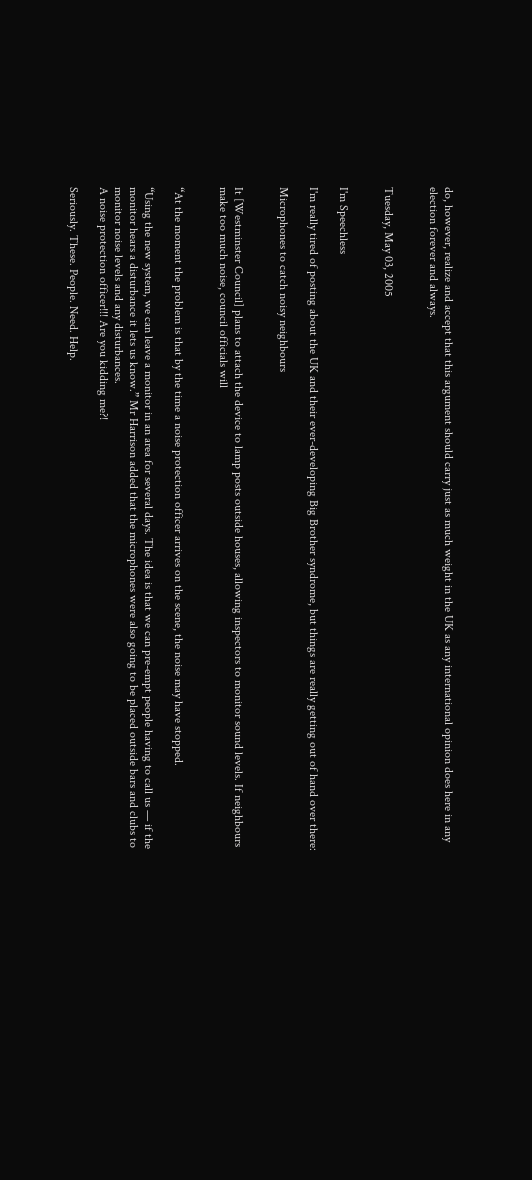do, however, realize and accept that this argument should carry just as much weight in the UK as any international opinion does here in any election forever and always.


Tuesday, May 03, 2005


I'm Speechless

I'm really tired of posting about the UK and their ever-developing Big Brother syndrome, but things are really getting out of hand over there:

Microphones to catch noisy neighbours


It [Westminster Council] plans to attach the device to lamp posts outside houses, allowing inspectors to monitor sound levels. If neighbours make too much noise, council officials will


“At the moment the problem is that by the time a noise protection officer arrives on the scene, the noise may have stopped.

“Using the new system, we can leave a monitor in an area for several days. The idea is that we can pre-empt people having to call us — if the monitor hears a disturbance it lets us know.” Mr Harrison added that the microphones were also going to be placed outside bars and clubs to monitor noise levels and any disturbances.
A noise protection officer!!! Are you kidding me?!

Seriously. These. People. Need. Help.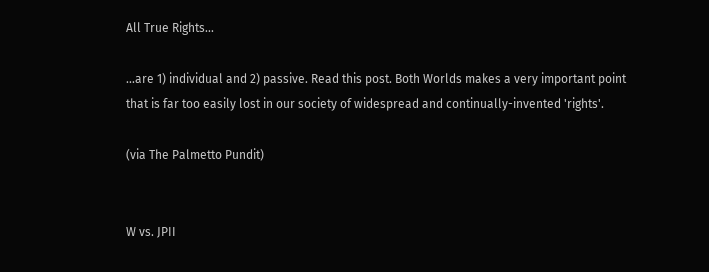All True Rights...

...are 1) individual and 2) passive. Read this post. Both Worlds makes a very important point that is far too easily lost in our society of widespread and continually-invented 'rights'.

(via The Palmetto Pundit)


W vs. JPII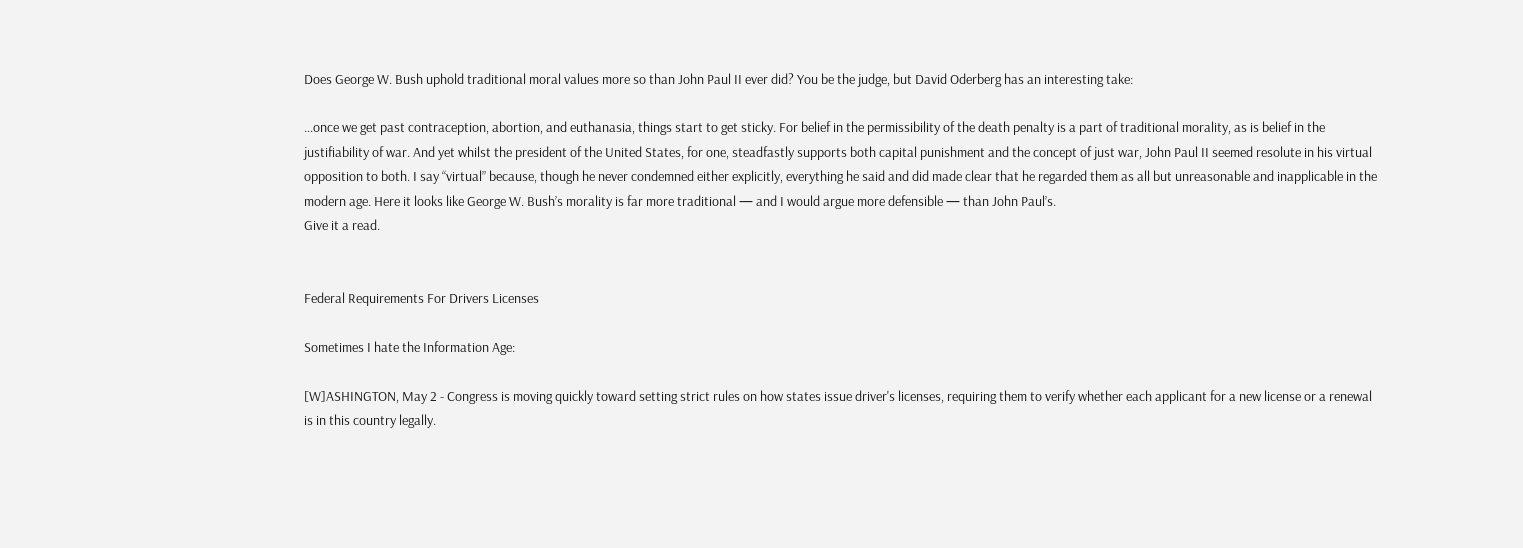Does George W. Bush uphold traditional moral values more so than John Paul II ever did? You be the judge, but David Oderberg has an interesting take:

...once we get past contraception, abortion, and euthanasia, things start to get sticky. For belief in the permissibility of the death penalty is a part of traditional morality, as is belief in the justifiability of war. And yet whilst the president of the United States, for one, steadfastly supports both capital punishment and the concept of just war, John Paul II seemed resolute in his virtual opposition to both. I say “virtual” because, though he never condemned either explicitly, everything he said and did made clear that he regarded them as all but unreasonable and inapplicable in the modern age. Here it looks like George W. Bush’s morality is far more traditional — and I would argue more defensible — than John Paul’s.
Give it a read.


Federal Requirements For Drivers Licenses

Sometimes I hate the Information Age:

[W]ASHINGTON, May 2 - Congress is moving quickly toward setting strict rules on how states issue driver's licenses, requiring them to verify whether each applicant for a new license or a renewal is in this country legally.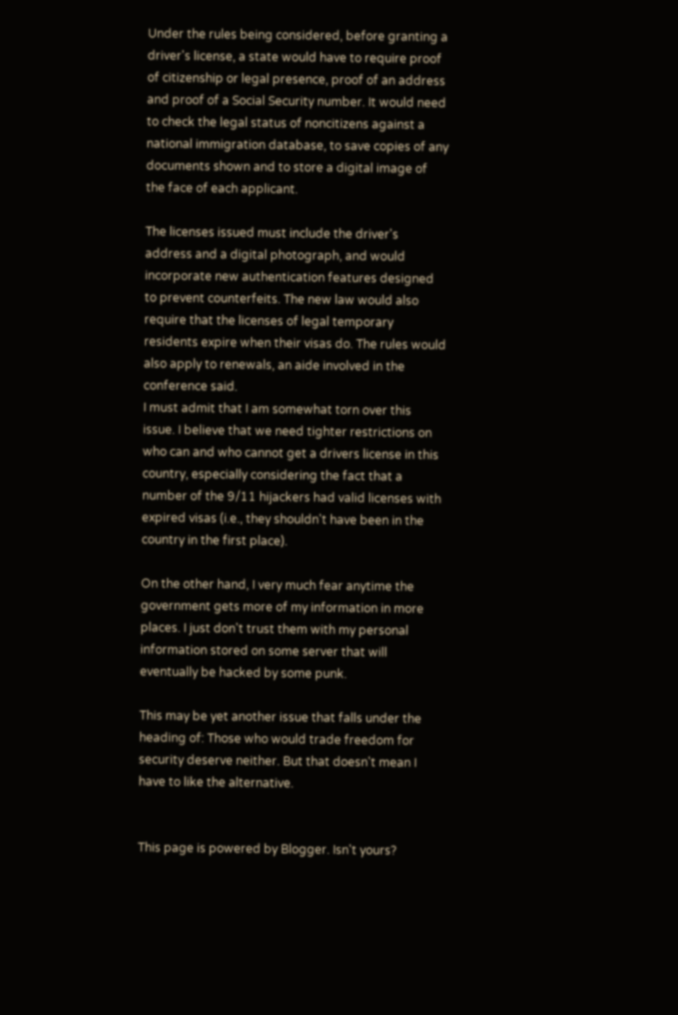Under the rules being considered, before granting a driver's license, a state would have to require proof of citizenship or legal presence, proof of an address and proof of a Social Security number. It would need to check the legal status of noncitizens against a national immigration database, to save copies of any documents shown and to store a digital image of the face of each applicant.

The licenses issued must include the driver's address and a digital photograph, and would incorporate new authentication features designed to prevent counterfeits. The new law would also require that the licenses of legal temporary residents expire when their visas do. The rules would also apply to renewals, an aide involved in the conference said.
I must admit that I am somewhat torn over this issue. I believe that we need tighter restrictions on who can and who cannot get a drivers license in this country, especially considering the fact that a number of the 9/11 hijackers had valid licenses with expired visas (i.e., they shouldn't have been in the country in the first place).

On the other hand, I very much fear anytime the government gets more of my information in more places. I just don't trust them with my personal information stored on some server that will eventually be hacked by some punk.

This may be yet another issue that falls under the heading of: Those who would trade freedom for security deserve neither. But that doesn't mean I have to like the alternative.


This page is powered by Blogger. Isn't yours?